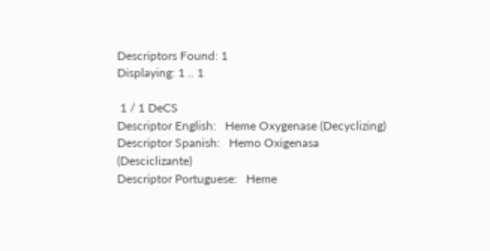Descriptors Found: 1
Displaying: 1 .. 1

 1 / 1 DeCS
Descriptor English:   Heme Oxygenase (Decyclizing)
Descriptor Spanish:   Hemo Oxigenasa (Desciclizante)
Descriptor Portuguese:   Heme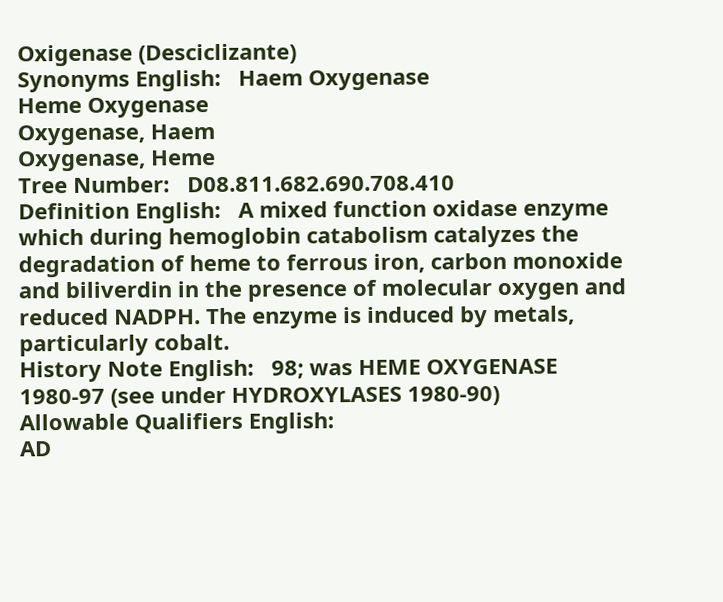Oxigenase (Desciclizante)
Synonyms English:   Haem Oxygenase
Heme Oxygenase
Oxygenase, Haem
Oxygenase, Heme
Tree Number:   D08.811.682.690.708.410
Definition English:   A mixed function oxidase enzyme which during hemoglobin catabolism catalyzes the degradation of heme to ferrous iron, carbon monoxide and biliverdin in the presence of molecular oxygen and reduced NADPH. The enzyme is induced by metals, particularly cobalt.
History Note English:   98; was HEME OXYGENASE 1980-97 (see under HYDROXYLASES 1980-90)
Allowable Qualifiers English:
AD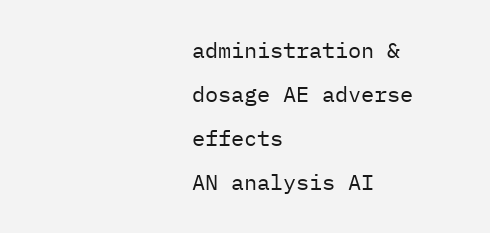administration & dosage AE adverse effects
AN analysis AI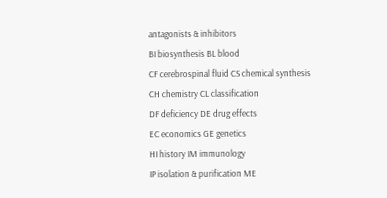antagonists & inhibitors
BI biosynthesis BL blood
CF cerebrospinal fluid CS chemical synthesis
CH chemistry CL classification
DF deficiency DE drug effects
EC economics GE genetics
HI history IM immunology
IP isolation & purification ME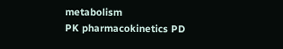metabolism
PK pharmacokinetics PD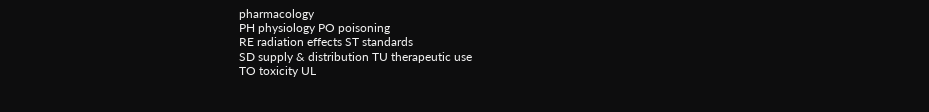pharmacology
PH physiology PO poisoning
RE radiation effects ST standards
SD supply & distribution TU therapeutic use
TO toxicity UL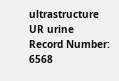ultrastructure
UR urine
Record Number:   6568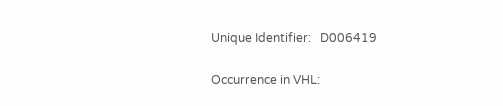Unique Identifier:   D006419

Occurrence in VHL: